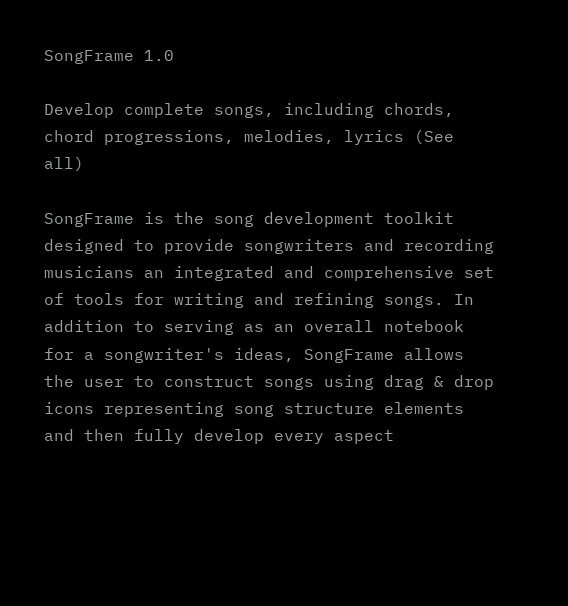SongFrame 1.0

Develop complete songs, including chords, chord progressions, melodies, lyrics (See all)

SongFrame is the song development toolkit designed to provide songwriters and recording musicians an integrated and comprehensive set of tools for writing and refining songs. In addition to serving as an overall notebook for a songwriter's ideas, SongFrame allows the user to construct songs using drag & drop icons representing song structure elements and then fully develop every aspect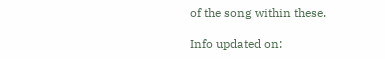of the song within these.

Info updated on: